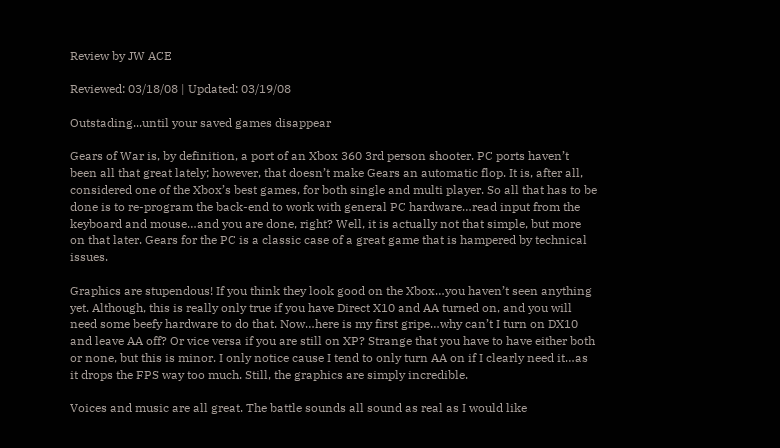Review by JW ACE

Reviewed: 03/18/08 | Updated: 03/19/08

Outstading...until your saved games disappear

Gears of War is, by definition, a port of an Xbox 360 3rd person shooter. PC ports haven’t been all that great lately; however, that doesn’t make Gears an automatic flop. It is, after all, considered one of the Xbox’s best games, for both single and multi player. So all that has to be done is to re-program the back-end to work with general PC hardware…read input from the keyboard and mouse…and you are done, right? Well, it is actually not that simple, but more on that later. Gears for the PC is a classic case of a great game that is hampered by technical issues.

Graphics are stupendous! If you think they look good on the Xbox…you haven’t seen anything yet. Although, this is really only true if you have Direct X10 and AA turned on, and you will need some beefy hardware to do that. Now…here is my first gripe…why can’t I turn on DX10 and leave AA off? Or vice versa if you are still on XP? Strange that you have to have either both or none, but this is minor. I only notice cause I tend to only turn AA on if I clearly need it…as it drops the FPS way too much. Still, the graphics are simply incredible.

Voices and music are all great. The battle sounds all sound as real as I would like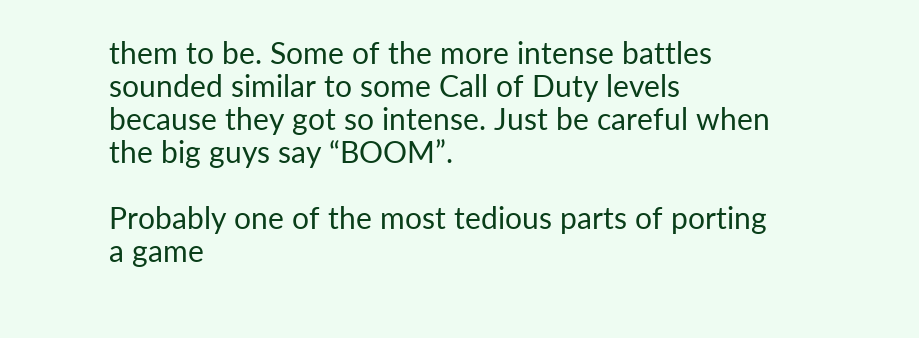them to be. Some of the more intense battles sounded similar to some Call of Duty levels because they got so intense. Just be careful when the big guys say “BOOM”.

Probably one of the most tedious parts of porting a game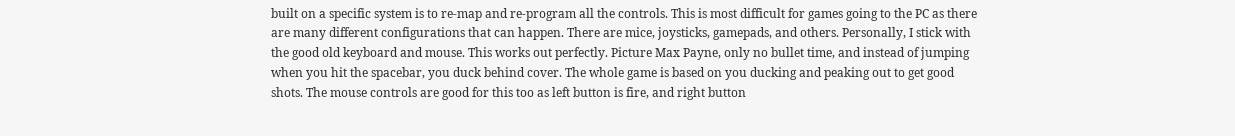built on a specific system is to re-map and re-program all the controls. This is most difficult for games going to the PC as there are many different configurations that can happen. There are mice, joysticks, gamepads, and others. Personally, I stick with the good old keyboard and mouse. This works out perfectly. Picture Max Payne, only no bullet time, and instead of jumping when you hit the spacebar, you duck behind cover. The whole game is based on you ducking and peaking out to get good shots. The mouse controls are good for this too as left button is fire, and right button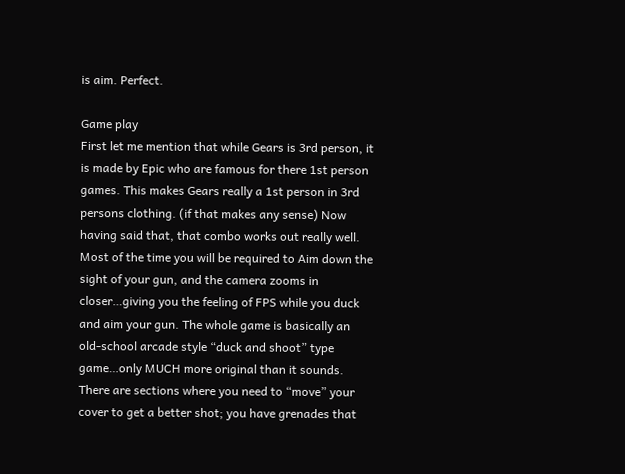is aim. Perfect.

Game play
First let me mention that while Gears is 3rd person, it is made by Epic who are famous for there 1st person games. This makes Gears really a 1st person in 3rd persons clothing. (if that makes any sense) Now having said that, that combo works out really well. Most of the time you will be required to Aim down the sight of your gun, and the camera zooms in closer…giving you the feeling of FPS while you duck and aim your gun. The whole game is basically an old-school arcade style “duck and shoot” type game…only MUCH more original than it sounds. There are sections where you need to “move” your cover to get a better shot; you have grenades that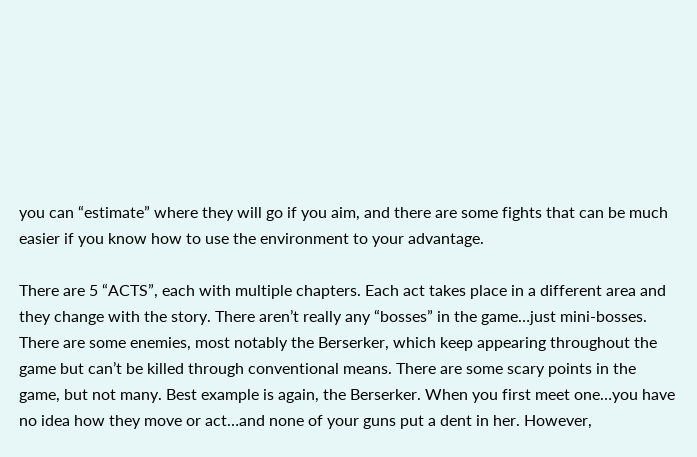you can “estimate” where they will go if you aim, and there are some fights that can be much easier if you know how to use the environment to your advantage.

There are 5 “ACTS”, each with multiple chapters. Each act takes place in a different area and they change with the story. There aren’t really any “bosses” in the game…just mini-bosses. There are some enemies, most notably the Berserker, which keep appearing throughout the game but can’t be killed through conventional means. There are some scary points in the game, but not many. Best example is again, the Berserker. When you first meet one…you have no idea how they move or act…and none of your guns put a dent in her. However,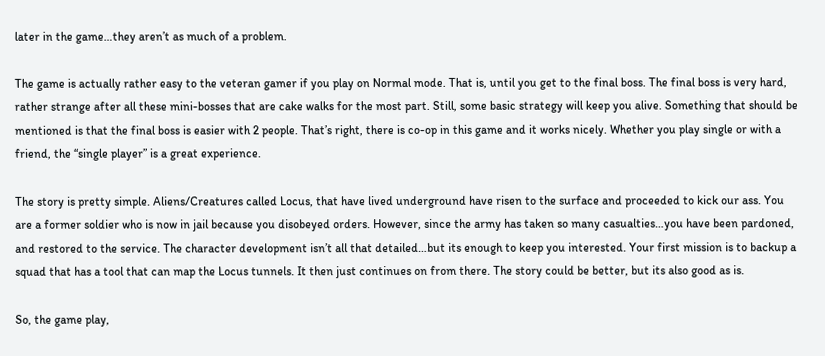later in the game…they aren’t as much of a problem.

The game is actually rather easy to the veteran gamer if you play on Normal mode. That is, until you get to the final boss. The final boss is very hard, rather strange after all these mini-bosses that are cake walks for the most part. Still, some basic strategy will keep you alive. Something that should be mentioned is that the final boss is easier with 2 people. That’s right, there is co-op in this game and it works nicely. Whether you play single or with a friend, the “single player” is a great experience.

The story is pretty simple. Aliens/Creatures called Locus, that have lived underground have risen to the surface and proceeded to kick our ass. You are a former soldier who is now in jail because you disobeyed orders. However, since the army has taken so many casualties…you have been pardoned, and restored to the service. The character development isn’t all that detailed…but its enough to keep you interested. Your first mission is to backup a squad that has a tool that can map the Locus tunnels. It then just continues on from there. The story could be better, but its also good as is.

So, the game play,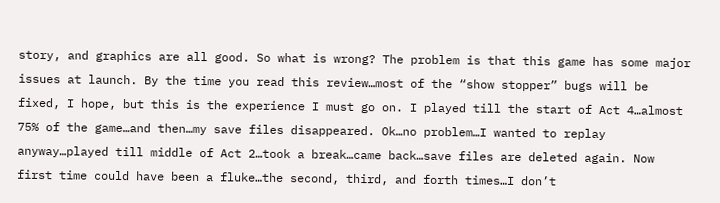story, and graphics are all good. So what is wrong? The problem is that this game has some major issues at launch. By the time you read this review…most of the “show stopper” bugs will be fixed, I hope, but this is the experience I must go on. I played till the start of Act 4…almost 75% of the game…and then…my save files disappeared. Ok…no problem…I wanted to replay anyway…played till middle of Act 2…took a break…came back…save files are deleted again. Now first time could have been a fluke…the second, third, and forth times…I don’t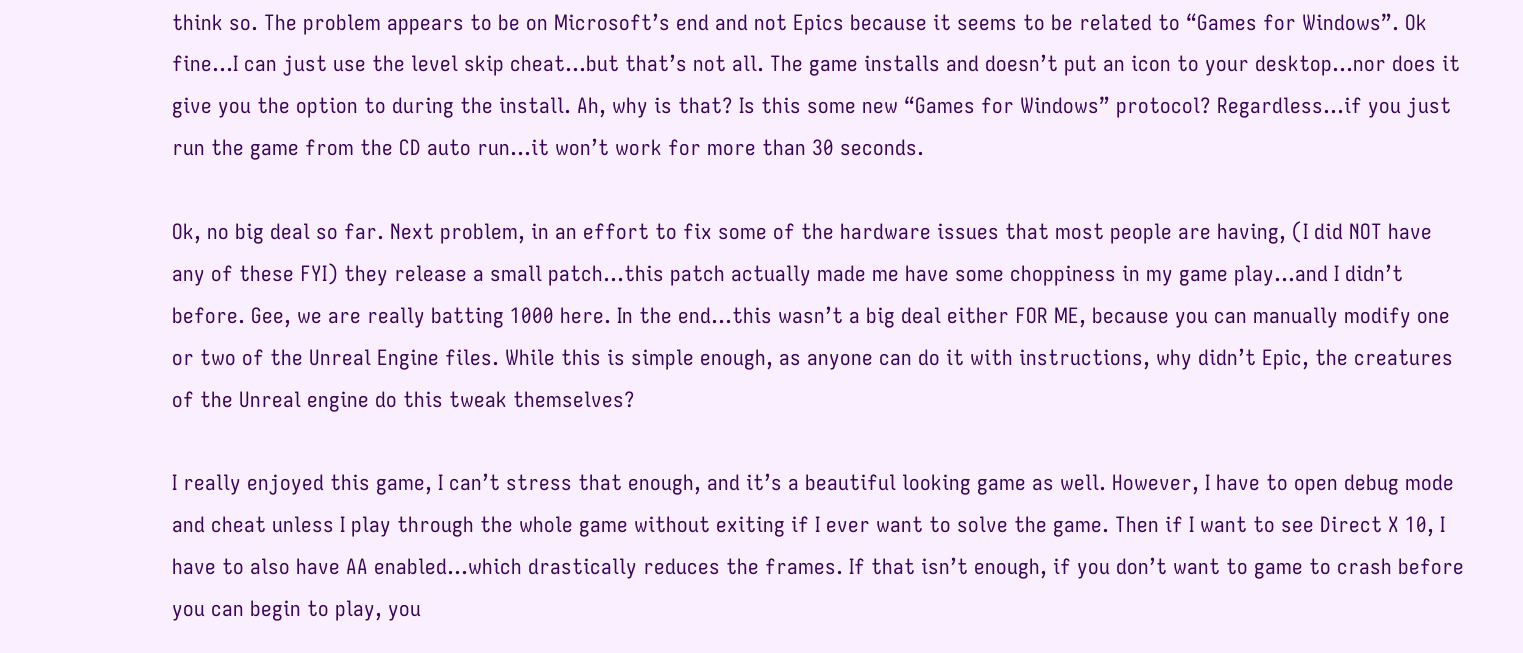think so. The problem appears to be on Microsoft’s end and not Epics because it seems to be related to “Games for Windows”. Ok fine…I can just use the level skip cheat…but that’s not all. The game installs and doesn’t put an icon to your desktop…nor does it give you the option to during the install. Ah, why is that? Is this some new “Games for Windows” protocol? Regardless…if you just run the game from the CD auto run…it won’t work for more than 30 seconds.

Ok, no big deal so far. Next problem, in an effort to fix some of the hardware issues that most people are having, (I did NOT have any of these FYI) they release a small patch…this patch actually made me have some choppiness in my game play…and I didn’t before. Gee, we are really batting 1000 here. In the end…this wasn’t a big deal either FOR ME, because you can manually modify one or two of the Unreal Engine files. While this is simple enough, as anyone can do it with instructions, why didn’t Epic, the creatures of the Unreal engine do this tweak themselves?

I really enjoyed this game, I can’t stress that enough, and it’s a beautiful looking game as well. However, I have to open debug mode and cheat unless I play through the whole game without exiting if I ever want to solve the game. Then if I want to see Direct X 10, I have to also have AA enabled…which drastically reduces the frames. If that isn’t enough, if you don’t want to game to crash before you can begin to play, you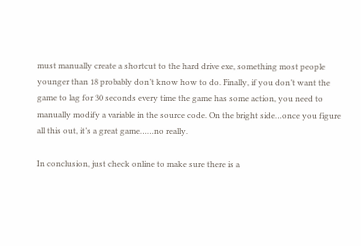must manually create a shortcut to the hard drive exe, something most people younger than 18 probably don’t know how to do. Finally, if you don’t want the game to lag for 30 seconds every time the game has some action, you need to manually modify a variable in the source code. On the bright side…once you figure all this out, it’s a great game……no really.

In conclusion, just check online to make sure there is a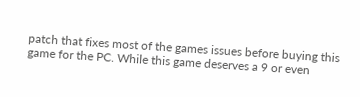patch that fixes most of the games issues before buying this game for the PC. While this game deserves a 9 or even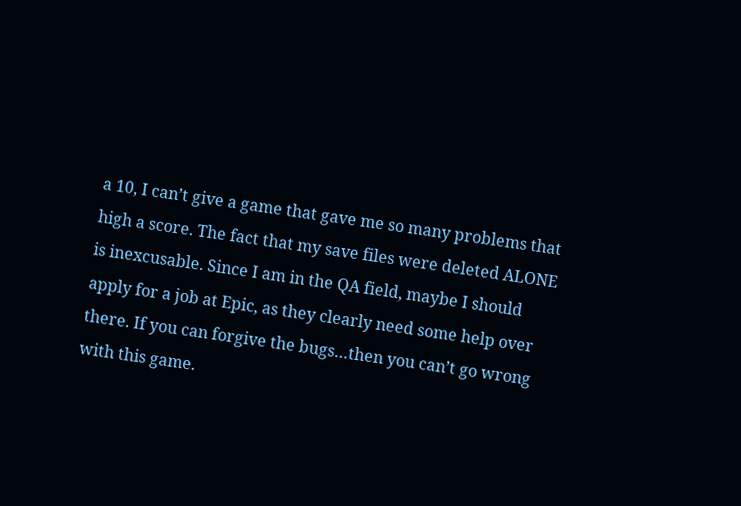a 10, I can’t give a game that gave me so many problems that high a score. The fact that my save files were deleted ALONE is inexcusable. Since I am in the QA field, maybe I should apply for a job at Epic, as they clearly need some help over there. If you can forgive the bugs…then you can’t go wrong with this game.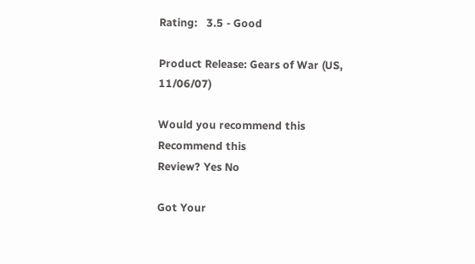Rating:   3.5 - Good

Product Release: Gears of War (US, 11/06/07)

Would you recommend this
Recommend this
Review? Yes No

Got Your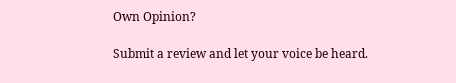Own Opinion?

Submit a review and let your voice be heard.